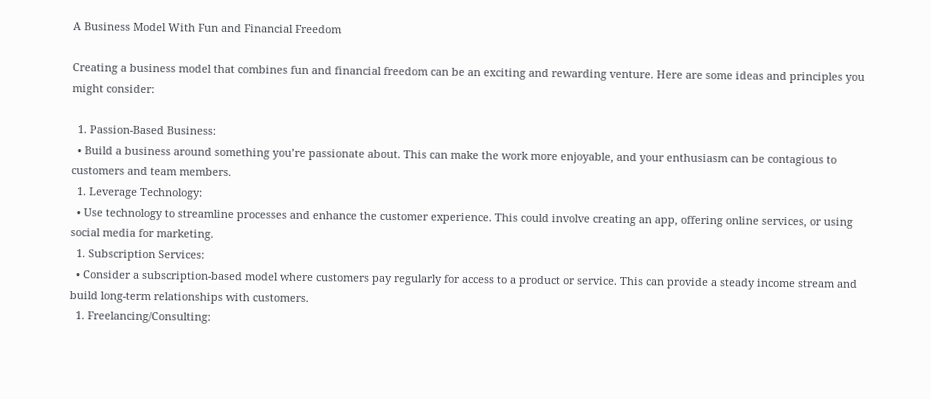A Business Model With Fun and Financial Freedom

Creating a business model that combines fun and financial freedom can be an exciting and rewarding venture. Here are some ideas and principles you might consider:

  1. Passion-Based Business:
  • Build a business around something you’re passionate about. This can make the work more enjoyable, and your enthusiasm can be contagious to customers and team members.
  1. Leverage Technology:
  • Use technology to streamline processes and enhance the customer experience. This could involve creating an app, offering online services, or using social media for marketing.
  1. Subscription Services:
  • Consider a subscription-based model where customers pay regularly for access to a product or service. This can provide a steady income stream and build long-term relationships with customers.
  1. Freelancing/Consulting: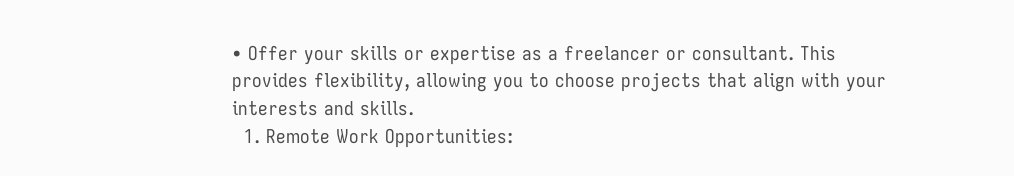• Offer your skills or expertise as a freelancer or consultant. This provides flexibility, allowing you to choose projects that align with your interests and skills.
  1. Remote Work Opportunities: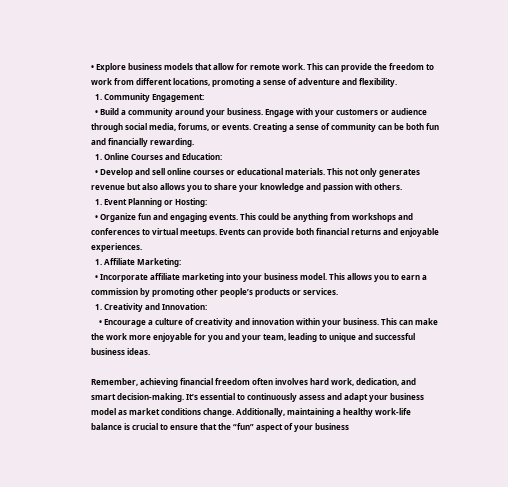• Explore business models that allow for remote work. This can provide the freedom to work from different locations, promoting a sense of adventure and flexibility.
  1. Community Engagement:
  • Build a community around your business. Engage with your customers or audience through social media, forums, or events. Creating a sense of community can be both fun and financially rewarding.
  1. Online Courses and Education:
  • Develop and sell online courses or educational materials. This not only generates revenue but also allows you to share your knowledge and passion with others.
  1. Event Planning or Hosting:
  • Organize fun and engaging events. This could be anything from workshops and conferences to virtual meetups. Events can provide both financial returns and enjoyable experiences.
  1. Affiliate Marketing:
  • Incorporate affiliate marketing into your business model. This allows you to earn a commission by promoting other people’s products or services.
  1. Creativity and Innovation:
    • Encourage a culture of creativity and innovation within your business. This can make the work more enjoyable for you and your team, leading to unique and successful business ideas.

Remember, achieving financial freedom often involves hard work, dedication, and smart decision-making. It’s essential to continuously assess and adapt your business model as market conditions change. Additionally, maintaining a healthy work-life balance is crucial to ensure that the “fun” aspect of your business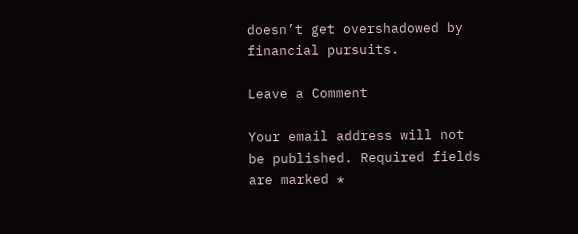doesn’t get overshadowed by financial pursuits.

Leave a Comment

Your email address will not be published. Required fields are marked *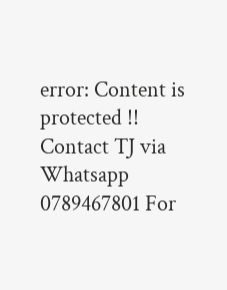error: Content is protected !! Contact TJ via Whatsapp 0789467801 For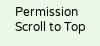Permission
Scroll to Top